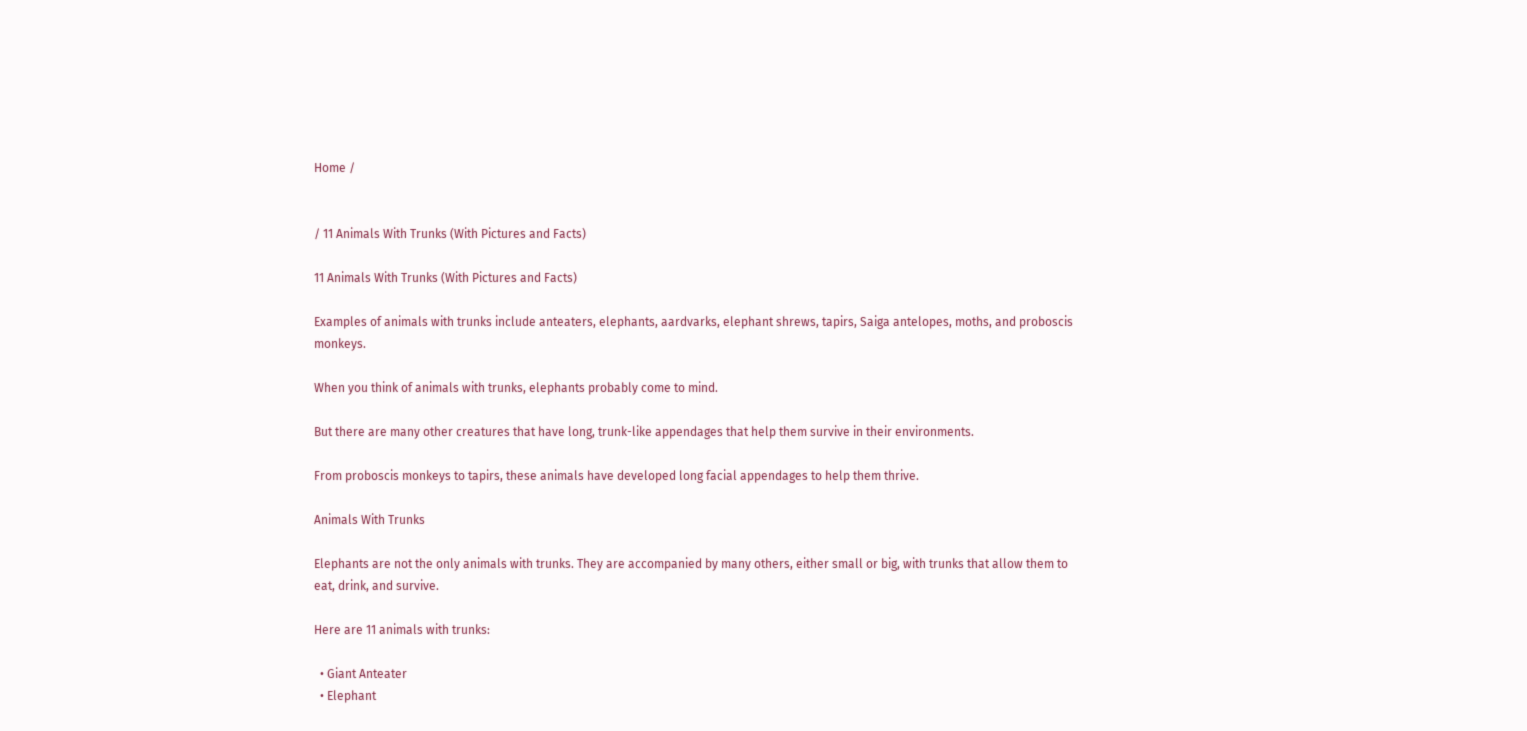Home /


/ 11 Animals With Trunks (With Pictures and Facts)

11 Animals With Trunks (With Pictures and Facts)

Examples of animals with trunks include anteaters, elephants, aardvarks, elephant shrews, tapirs, Saiga antelopes, moths, and proboscis monkeys.

When you think of animals with trunks, elephants probably come to mind.

But there are many other creatures that have long, trunk-like appendages that help them survive in their environments.

From proboscis monkeys to tapirs, these animals have developed long facial appendages to help them thrive.

Animals With Trunks

Elephants are not the only animals with trunks. They are accompanied by many others, either small or big, with trunks that allow them to eat, drink, and survive.

Here are 11 animals with trunks:

  • Giant Anteater
  • Elephant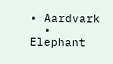• Aardvark
  • Elephant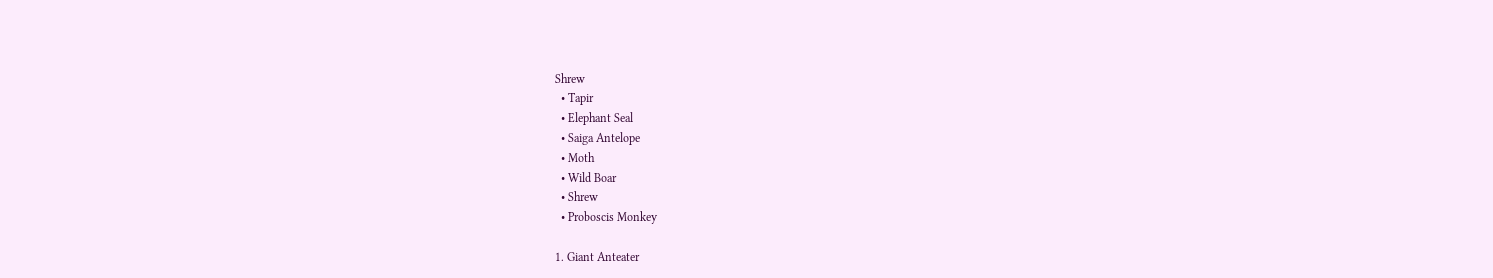Shrew
  • Tapir
  • Elephant Seal
  • Saiga Antelope
  • Moth
  • Wild Boar
  • Shrew
  • Proboscis Monkey

1. Giant Anteater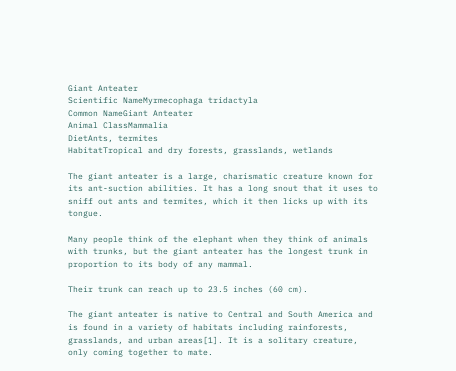Giant Anteater
Scientific NameMyrmecophaga tridactyla
Common NameGiant Anteater
Animal ClassMammalia
DietAnts, termites
HabitatTropical and dry forests, grasslands, wetlands

The giant anteater is a large, charismatic creature known for its ant-suction abilities. It has a long snout that it uses to sniff out ants and termites, which it then licks up with its tongue.

Many people think of the elephant when they think of animals with trunks, but the giant anteater has the longest trunk in proportion to its body of any mammal.

Their trunk can reach up to 23.5 inches (60 cm).

The giant anteater is native to Central and South America and is found in a variety of habitats including rainforests, grasslands, and urban areas[1]. It is a solitary creature, only coming together to mate.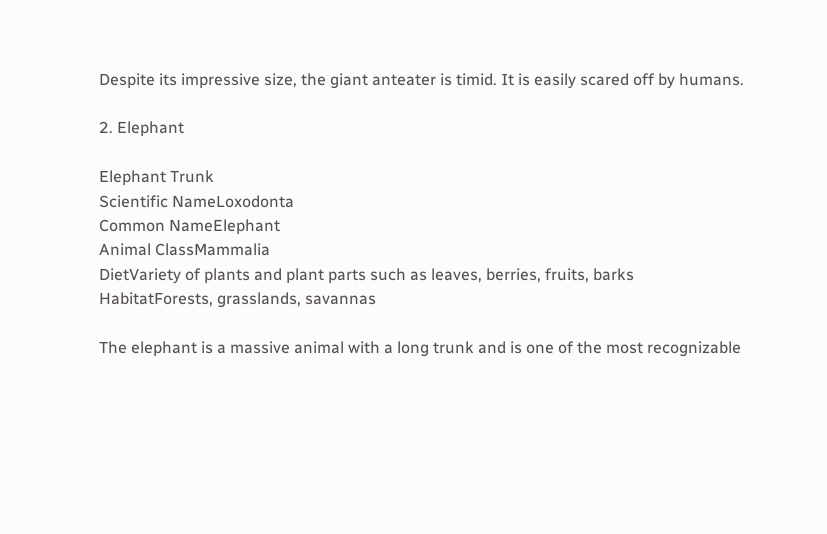Despite its impressive size, the giant anteater is timid. It is easily scared off by humans.

2. Elephant

Elephant Trunk
Scientific NameLoxodonta
Common NameElephant
Animal ClassMammalia
DietVariety of plants and plant parts such as leaves, berries, fruits, barks
HabitatForests, grasslands, savannas

The elephant is a massive animal with a long trunk and is one of the most recognizable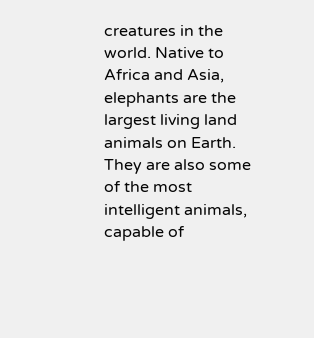creatures in the world. Native to Africa and Asia, elephants are the largest living land animals on Earth. They are also some of the most intelligent animals, capable of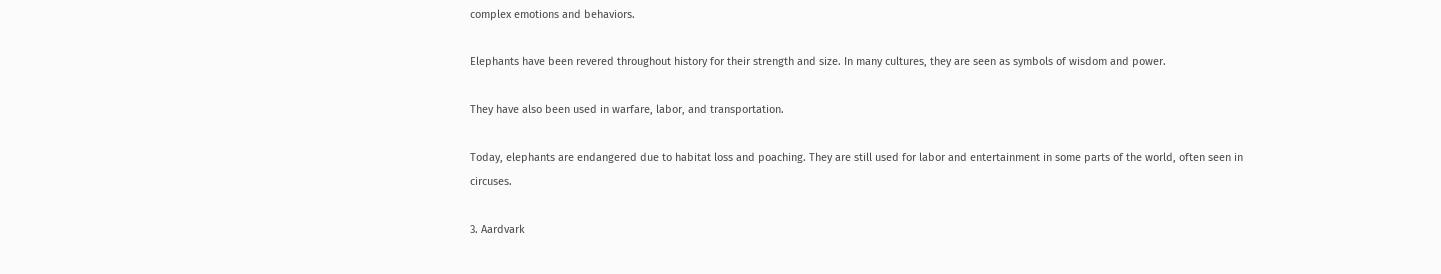complex emotions and behaviors.

Elephants have been revered throughout history for their strength and size. In many cultures, they are seen as symbols of wisdom and power.

They have also been used in warfare, labor, and transportation.

Today, elephants are endangered due to habitat loss and poaching. They are still used for labor and entertainment in some parts of the world, often seen in circuses.

3. Aardvark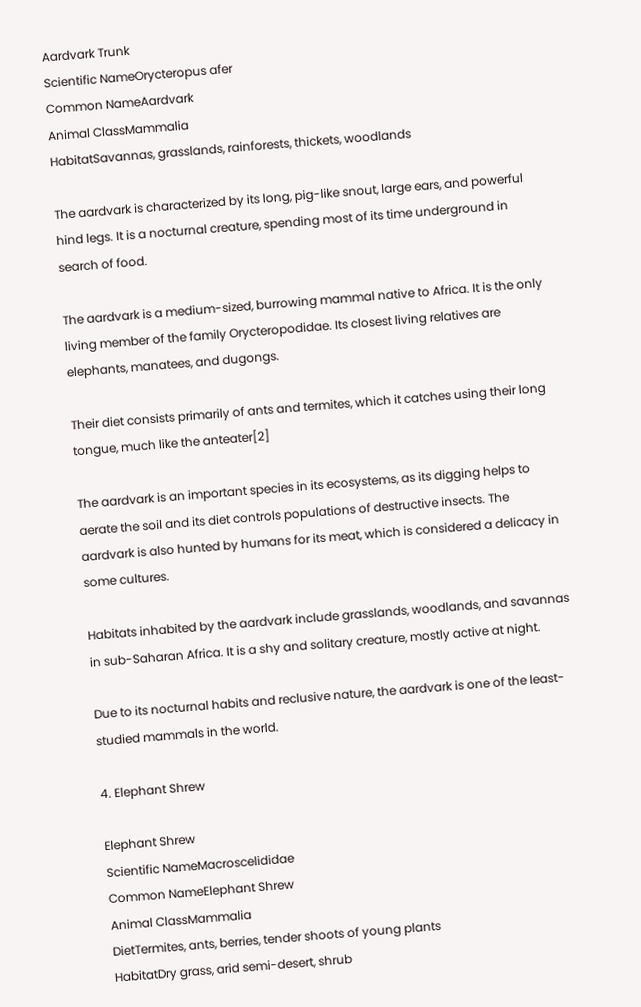Aardvark Trunk
Scientific NameOrycteropus afer
Common NameAardvark
Animal ClassMammalia
HabitatSavannas, grasslands, rainforests, thickets, woodlands

The aardvark is characterized by its long, pig-like snout, large ears, and powerful hind legs. It is a nocturnal creature, spending most of its time underground in search of food.

The aardvark is a medium-sized, burrowing mammal native to Africa. It is the only living member of the family Orycteropodidae. Its closest living relatives are elephants, manatees, and dugongs.

Their diet consists primarily of ants and termites, which it catches using their long tongue, much like the anteater[2]

The aardvark is an important species in its ecosystems, as its digging helps to aerate the soil and its diet controls populations of destructive insects. The aardvark is also hunted by humans for its meat, which is considered a delicacy in some cultures.

Habitats inhabited by the aardvark include grasslands, woodlands, and savannas in sub-Saharan Africa. It is a shy and solitary creature, mostly active at night.

Due to its nocturnal habits and reclusive nature, the aardvark is one of the least-studied mammals in the world.

4. Elephant Shrew

Elephant Shrew
Scientific NameMacroscelididae
Common NameElephant Shrew
Animal ClassMammalia
DietTermites, ants, berries, tender shoots of young plants
HabitatDry grass, arid semi-desert, shrub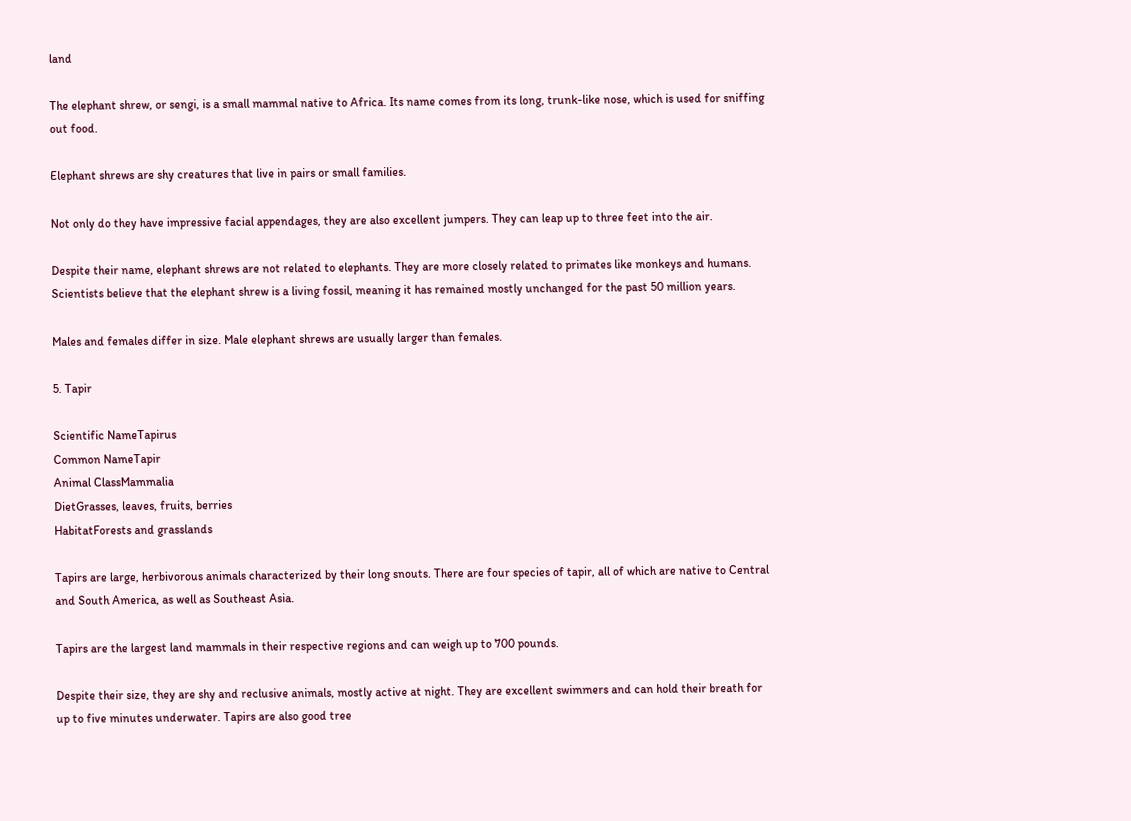land

The elephant shrew, or sengi, is a small mammal native to Africa. Its name comes from its long, trunk-like nose, which is used for sniffing out food.

Elephant shrews are shy creatures that live in pairs or small families.

Not only do they have impressive facial appendages, they are also excellent jumpers. They can leap up to three feet into the air.

Despite their name, elephant shrews are not related to elephants. They are more closely related to primates like monkeys and humans. Scientists believe that the elephant shrew is a living fossil, meaning it has remained mostly unchanged for the past 50 million years.

Males and females differ in size. Male elephant shrews are usually larger than females.

5. Tapir

Scientific NameTapirus
Common NameTapir
Animal ClassMammalia
DietGrasses, leaves, fruits, berries
HabitatForests and grasslands

Tapirs are large, herbivorous animals characterized by their long snouts. There are four species of tapir, all of which are native to Central and South America, as well as Southeast Asia.

Tapirs are the largest land mammals in their respective regions and can weigh up to 700 pounds.

Despite their size, they are shy and reclusive animals, mostly active at night. They are excellent swimmers and can hold their breath for up to five minutes underwater. Tapirs are also good tree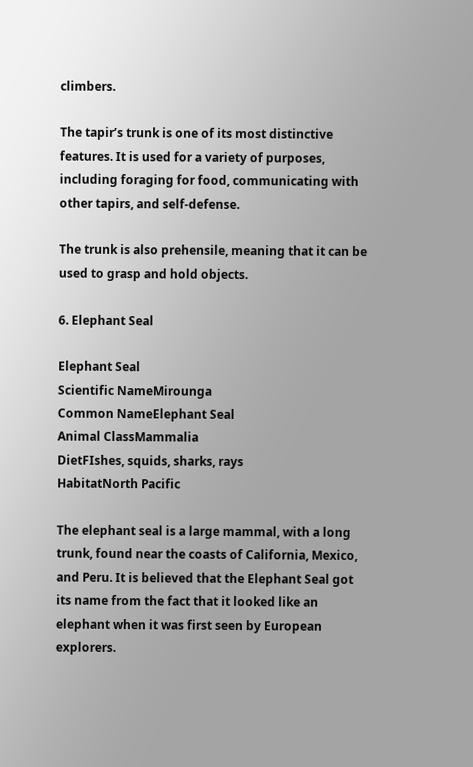climbers.

The tapir’s trunk is one of its most distinctive features. It is used for a variety of purposes, including foraging for food, communicating with other tapirs, and self-defense.

The trunk is also prehensile, meaning that it can be used to grasp and hold objects.

6. Elephant Seal

Elephant Seal
Scientific NameMirounga
Common NameElephant Seal
Animal ClassMammalia
DietFIshes, squids, sharks, rays
HabitatNorth Pacific

The elephant seal is a large mammal, with a long trunk, found near the coasts of California, Mexico, and Peru. It is believed that the Elephant Seal got its name from the fact that it looked like an elephant when it was first seen by European explorers.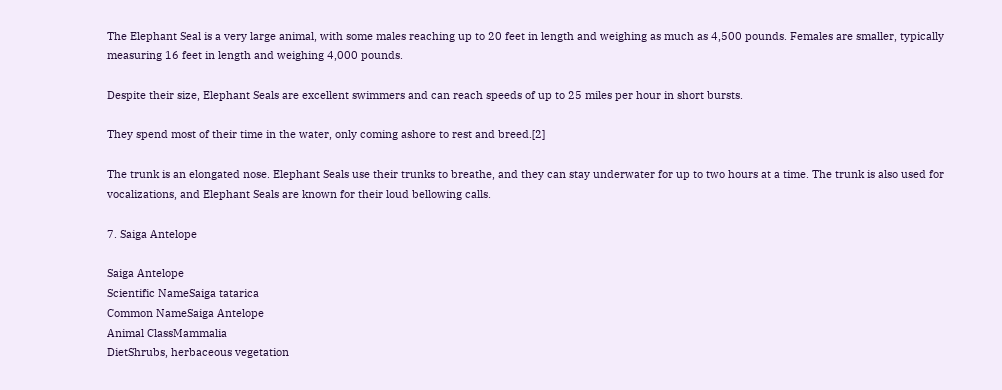The Elephant Seal is a very large animal, with some males reaching up to 20 feet in length and weighing as much as 4,500 pounds. Females are smaller, typically measuring 16 feet in length and weighing 4,000 pounds.

Despite their size, Elephant Seals are excellent swimmers and can reach speeds of up to 25 miles per hour in short bursts.

They spend most of their time in the water, only coming ashore to rest and breed.[2]

The trunk is an elongated nose. Elephant Seals use their trunks to breathe, and they can stay underwater for up to two hours at a time. The trunk is also used for vocalizations, and Elephant Seals are known for their loud bellowing calls.

7. Saiga Antelope

Saiga Antelope
Scientific NameSaiga tatarica
Common NameSaiga Antelope
Animal ClassMammalia
DietShrubs, herbaceous vegetation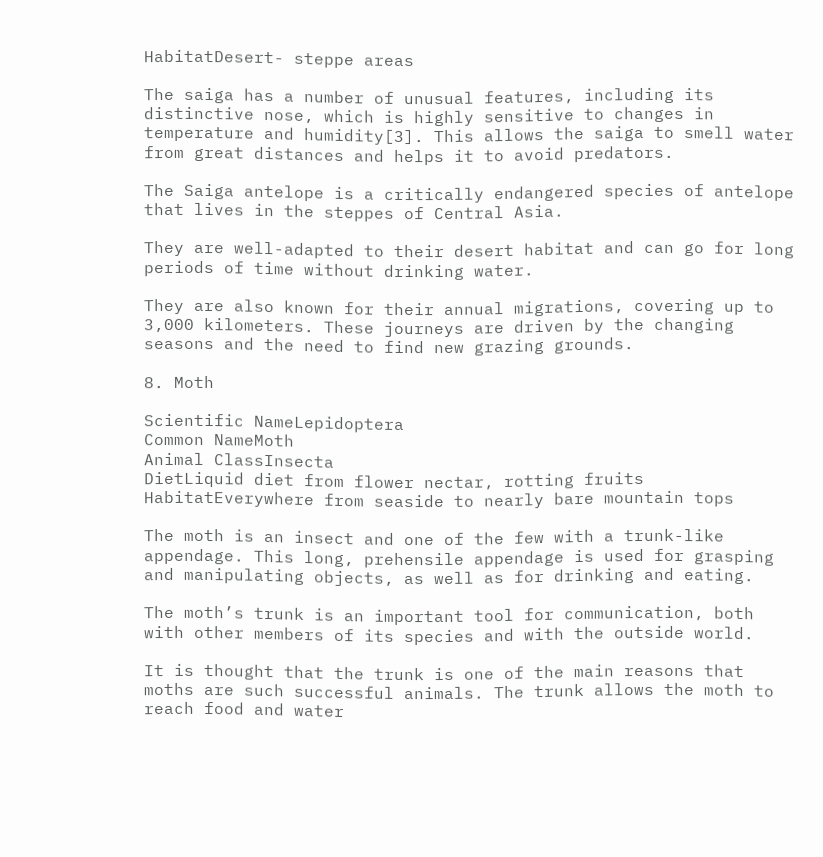HabitatDesert- steppe areas

The saiga has a number of unusual features, including its distinctive nose, which is highly sensitive to changes in temperature and humidity[3]. This allows the saiga to smell water from great distances and helps it to avoid predators.

The Saiga antelope is a critically endangered species of antelope that lives in the steppes of Central Asia.

They are well-adapted to their desert habitat and can go for long periods of time without drinking water.

They are also known for their annual migrations, covering up to 3,000 kilometers. These journeys are driven by the changing seasons and the need to find new grazing grounds.

8. Moth

Scientific NameLepidoptera
Common NameMoth
Animal ClassInsecta
DietLiquid diet from flower nectar, rotting fruits
HabitatEverywhere from seaside to nearly bare mountain tops

The moth is an insect and one of the few with a trunk-like appendage. This long, prehensile appendage is used for grasping and manipulating objects, as well as for drinking and eating.

The moth’s trunk is an important tool for communication, both with other members of its species and with the outside world.

It is thought that the trunk is one of the main reasons that moths are such successful animals. The trunk allows the moth to reach food and water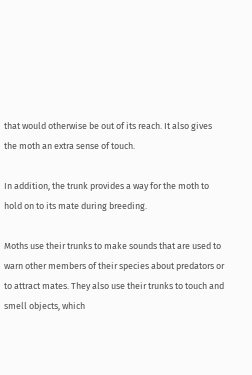that would otherwise be out of its reach. It also gives the moth an extra sense of touch.

In addition, the trunk provides a way for the moth to hold on to its mate during breeding.

Moths use their trunks to make sounds that are used to warn other members of their species about predators or to attract mates. They also use their trunks to touch and smell objects, which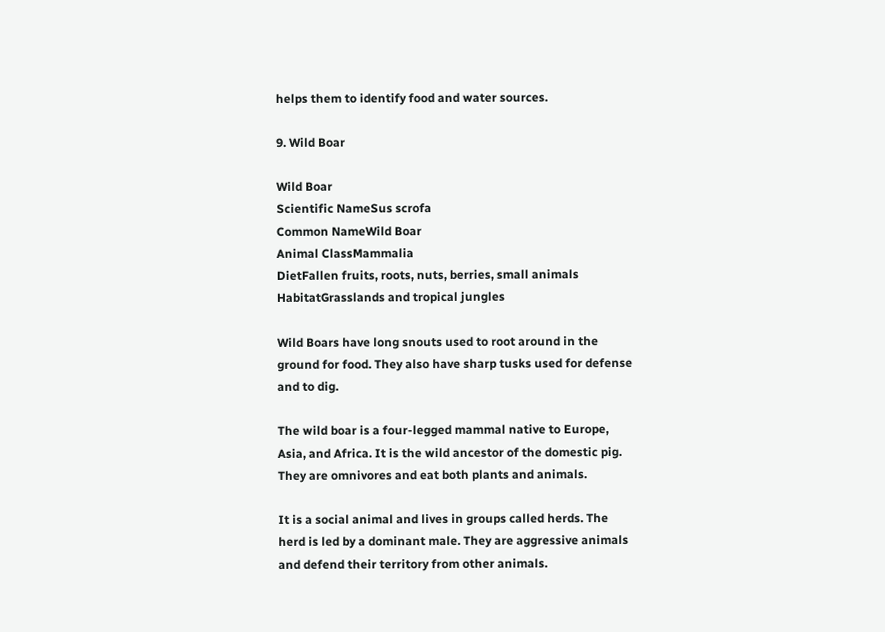helps them to identify food and water sources.

9. Wild Boar

Wild Boar
Scientific NameSus scrofa
Common NameWild Boar
Animal ClassMammalia
DietFallen fruits, roots, nuts, berries, small animals
HabitatGrasslands and tropical jungles

Wild Boars have long snouts used to root around in the ground for food. They also have sharp tusks used for defense and to dig.

The wild boar is a four-legged mammal native to Europe, Asia, and Africa. It is the wild ancestor of the domestic pig. They are omnivores and eat both plants and animals.

It is a social animal and lives in groups called herds. The herd is led by a dominant male. They are aggressive animals and defend their territory from other animals.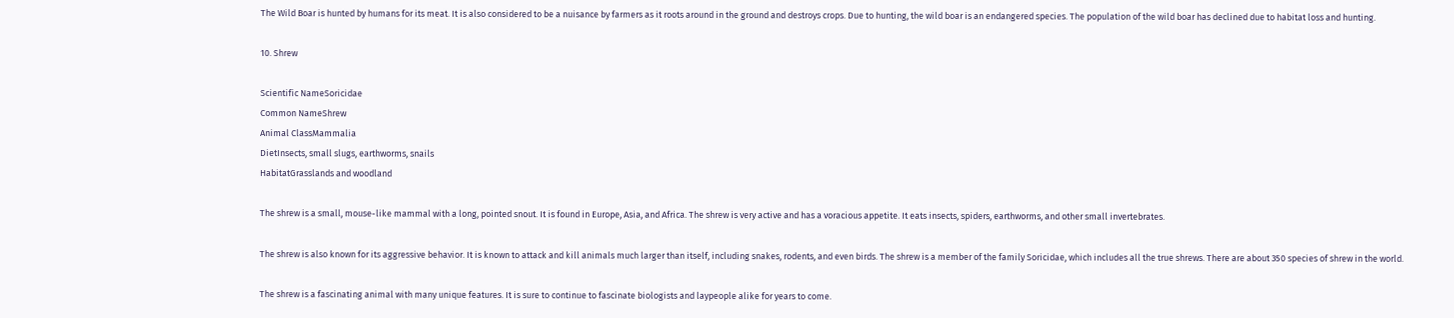The Wild Boar is hunted by humans for its meat. It is also considered to be a nuisance by farmers as it roots around in the ground and destroys crops. Due to hunting, the wild boar is an endangered species. The population of the wild boar has declined due to habitat loss and hunting.

10. Shrew

Scientific NameSoricidae
Common NameShrew
Animal ClassMammalia
DietInsects, small slugs, earthworms, snails
HabitatGrasslands and woodland

The shrew is a small, mouse-like mammal with a long, pointed snout. It is found in Europe, Asia, and Africa. The shrew is very active and has a voracious appetite. It eats insects, spiders, earthworms, and other small invertebrates.

The shrew is also known for its aggressive behavior. It is known to attack and kill animals much larger than itself, including snakes, rodents, and even birds. The shrew is a member of the family Soricidae, which includes all the true shrews. There are about 350 species of shrew in the world.

The shrew is a fascinating animal with many unique features. It is sure to continue to fascinate biologists and laypeople alike for years to come.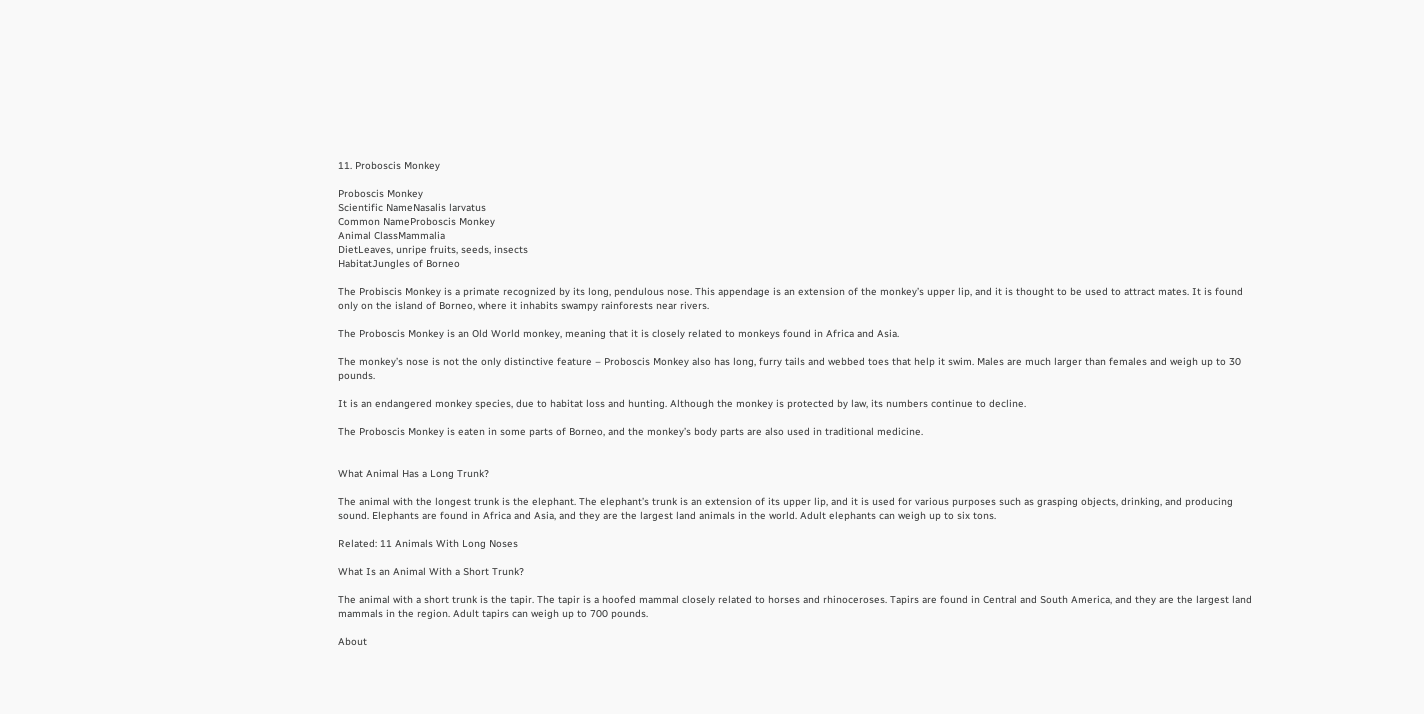11. Proboscis Monkey

Proboscis Monkey
Scientific NameNasalis larvatus
Common NameProboscis Monkey
Animal ClassMammalia
DietLeaves, unripe fruits, seeds, insects
HabitatJungles of Borneo

The Probiscis Monkey is a primate recognized by its long, pendulous nose. This appendage is an extension of the monkey’s upper lip, and it is thought to be used to attract mates. It is found only on the island of Borneo, where it inhabits swampy rainforests near rivers.

The Proboscis Monkey is an Old World monkey, meaning that it is closely related to monkeys found in Africa and Asia.

The monkey’s nose is not the only distinctive feature – Proboscis Monkey also has long, furry tails and webbed toes that help it swim. Males are much larger than females and weigh up to 30 pounds.

It is an endangered monkey species, due to habitat loss and hunting. Although the monkey is protected by law, its numbers continue to decline.

The Proboscis Monkey is eaten in some parts of Borneo, and the monkey’s body parts are also used in traditional medicine.


What Animal Has a Long Trunk?

The animal with the longest trunk is the elephant. The elephant’s trunk is an extension of its upper lip, and it is used for various purposes such as grasping objects, drinking, and producing sound. Elephants are found in Africa and Asia, and they are the largest land animals in the world. Adult elephants can weigh up to six tons.

Related: 11 Animals With Long Noses

What Is an Animal With a Short Trunk?

The animal with a short trunk is the tapir. The tapir is a hoofed mammal closely related to horses and rhinoceroses. Tapirs are found in Central and South America, and they are the largest land mammals in the region. Adult tapirs can weigh up to 700 pounds.

About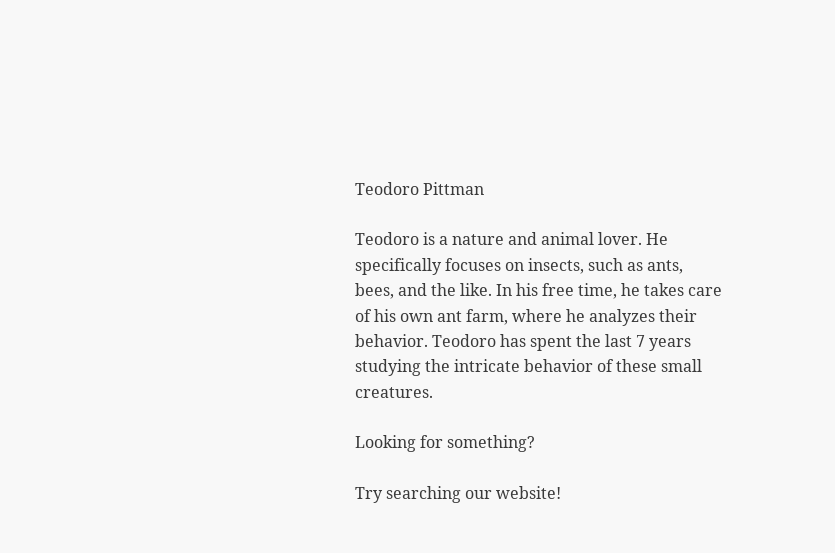Teodoro Pittman

Teodoro is a nature and animal lover. He specifically focuses on insects, such as ants, bees, and the like. In his free time, he takes care of his own ant farm, where he analyzes their behavior. Teodoro has spent the last 7 years studying the intricate behavior of these small creatures.

Looking for something?

Try searching our website!